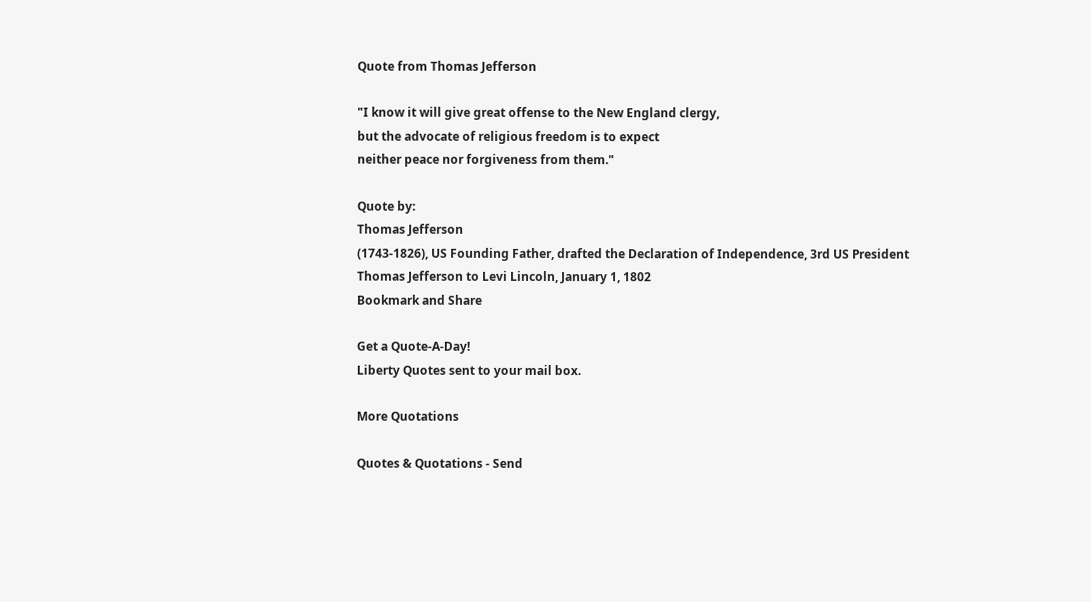Quote from Thomas Jefferson

"I know it will give great offense to the New England clergy,
but the advocate of religious freedom is to expect
neither peace nor forgiveness from them."

Quote by:
Thomas Jefferson
(1743-1826), US Founding Father, drafted the Declaration of Independence, 3rd US President
Thomas Jefferson to Levi Lincoln, January 1, 1802
Bookmark and Share

Get a Quote-A-Day!
Liberty Quotes sent to your mail box.

More Quotations

Quotes & Quotations - Send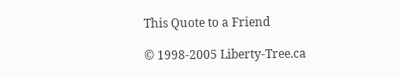This Quote to a Friend

© 1998-2005 Liberty-Tree.ca